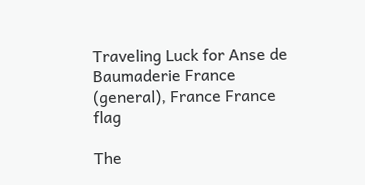Traveling Luck for Anse de Baumaderie France (general), France France flag

The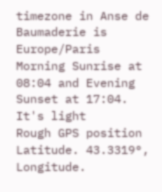timezone in Anse de Baumaderie is Europe/Paris
Morning Sunrise at 08:04 and Evening Sunset at 17:04. It's light
Rough GPS position Latitude. 43.3319°, Longitude.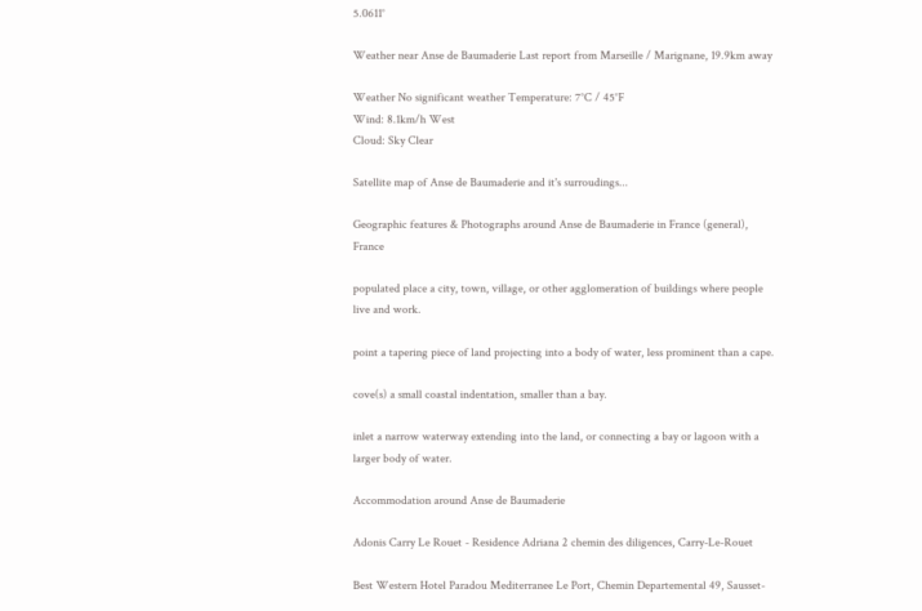5.0611°

Weather near Anse de Baumaderie Last report from Marseille / Marignane, 19.9km away

Weather No significant weather Temperature: 7°C / 45°F
Wind: 8.1km/h West
Cloud: Sky Clear

Satellite map of Anse de Baumaderie and it's surroudings...

Geographic features & Photographs around Anse de Baumaderie in France (general), France

populated place a city, town, village, or other agglomeration of buildings where people live and work.

point a tapering piece of land projecting into a body of water, less prominent than a cape.

cove(s) a small coastal indentation, smaller than a bay.

inlet a narrow waterway extending into the land, or connecting a bay or lagoon with a larger body of water.

Accommodation around Anse de Baumaderie

Adonis Carry Le Rouet - Residence Adriana 2 chemin des diligences, Carry-Le-Rouet

Best Western Hotel Paradou Mediterranee Le Port, Chemin Departemental 49, Sausset-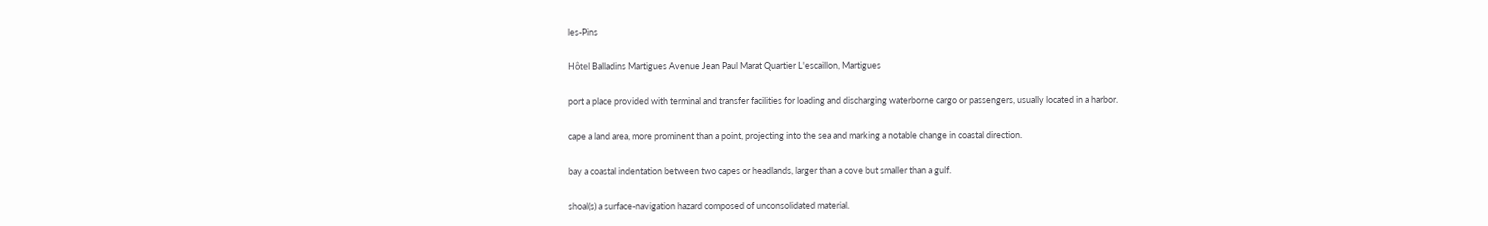les-Pins

Hôtel Balladins Martigues Avenue Jean Paul Marat Quartier L'escaillon, Martigues

port a place provided with terminal and transfer facilities for loading and discharging waterborne cargo or passengers, usually located in a harbor.

cape a land area, more prominent than a point, projecting into the sea and marking a notable change in coastal direction.

bay a coastal indentation between two capes or headlands, larger than a cove but smaller than a gulf.

shoal(s) a surface-navigation hazard composed of unconsolidated material.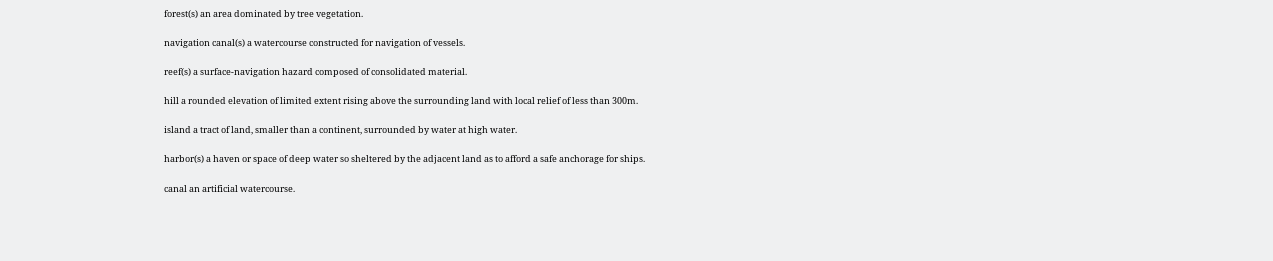forest(s) an area dominated by tree vegetation.

navigation canal(s) a watercourse constructed for navigation of vessels.

reef(s) a surface-navigation hazard composed of consolidated material.

hill a rounded elevation of limited extent rising above the surrounding land with local relief of less than 300m.

island a tract of land, smaller than a continent, surrounded by water at high water.

harbor(s) a haven or space of deep water so sheltered by the adjacent land as to afford a safe anchorage for ships.

canal an artificial watercourse.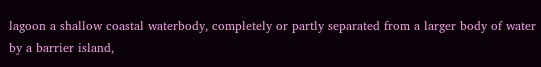lagoon a shallow coastal waterbody, completely or partly separated from a larger body of water by a barrier island,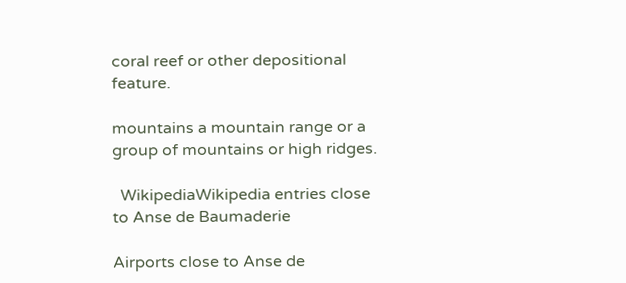coral reef or other depositional feature.

mountains a mountain range or a group of mountains or high ridges.

  WikipediaWikipedia entries close to Anse de Baumaderie

Airports close to Anse de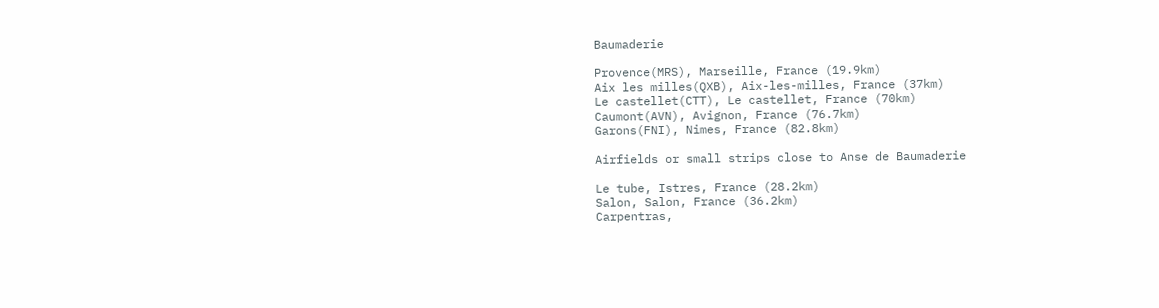Baumaderie

Provence(MRS), Marseille, France (19.9km)
Aix les milles(QXB), Aix-les-milles, France (37km)
Le castellet(CTT), Le castellet, France (70km)
Caumont(AVN), Avignon, France (76.7km)
Garons(FNI), Nimes, France (82.8km)

Airfields or small strips close to Anse de Baumaderie

Le tube, Istres, France (28.2km)
Salon, Salon, France (36.2km)
Carpentras,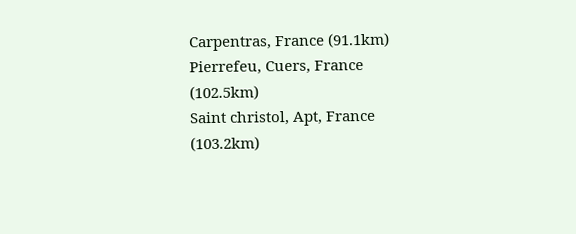Carpentras, France (91.1km)
Pierrefeu, Cuers, France (102.5km)
Saint christol, Apt, France (103.2km)